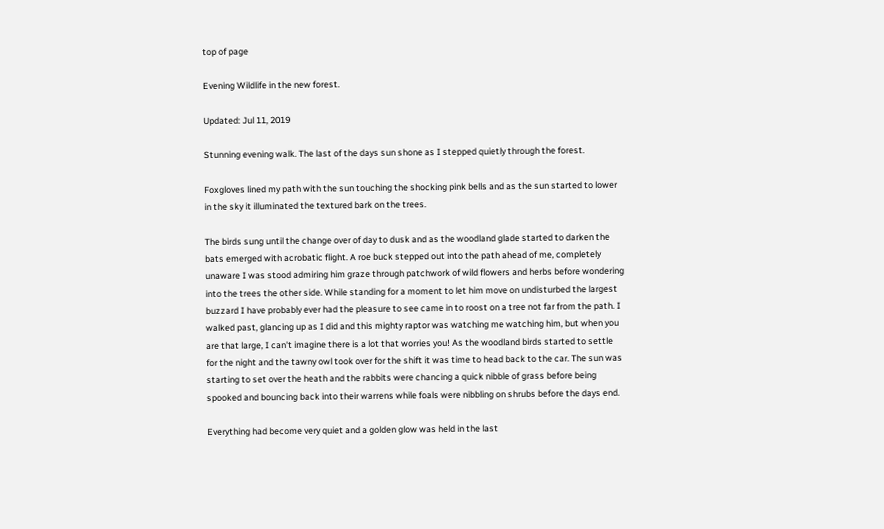top of page

Evening Wildlife in the new forest.

Updated: Jul 11, 2019

Stunning evening walk. The last of the days sun shone as I stepped quietly through the forest.

Foxgloves lined my path with the sun touching the shocking pink bells and as the sun started to lower in the sky it illuminated the textured bark on the trees.

The birds sung until the change over of day to dusk and as the woodland glade started to darken the bats emerged with acrobatic flight. A roe buck stepped out into the path ahead of me, completely unaware I was stood admiring him graze through patchwork of wild flowers and herbs before wondering into the trees the other side. While standing for a moment to let him move on undisturbed the largest buzzard I have probably ever had the pleasure to see came in to roost on a tree not far from the path. I walked past, glancing up as I did and this mighty raptor was watching me watching him, but when you are that large, I can't imagine there is a lot that worries you! As the woodland birds started to settle for the night and the tawny owl took over for the shift it was time to head back to the car. The sun was starting to set over the heath and the rabbits were chancing a quick nibble of grass before being spooked and bouncing back into their warrens while foals were nibbling on shrubs before the days end.

Everything had become very quiet and a golden glow was held in the last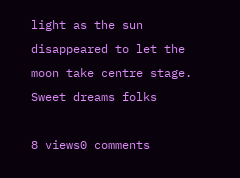light as the sun disappeared to let the moon take centre stage. Sweet dreams folks

8 views0 comments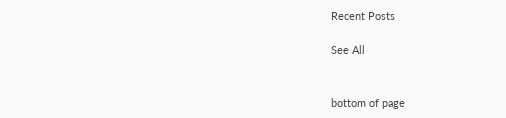Recent Posts

See All


bottom of page